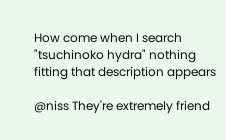How come when I search "tsuchinoko hydra" nothing fitting that description appears

@niss They're extremely friend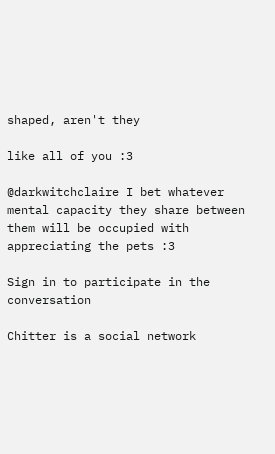shaped, aren't they

like all of you :3

@darkwitchclaire I bet whatever mental capacity they share between them will be occupied with appreciating the pets :3

Sign in to participate in the conversation

Chitter is a social network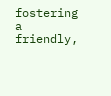fostering a friendly,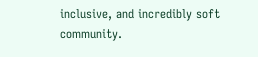inclusive, and incredibly soft community.